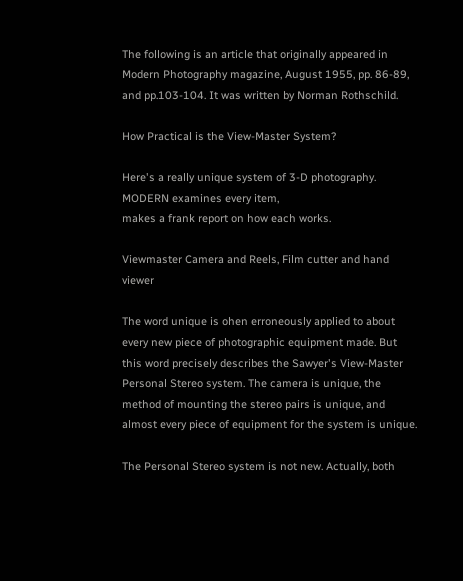The following is an article that originally appeared in Modern Photography magazine, August 1955, pp. 86-89, and pp.103-104. It was written by Norman Rothschild.

How Practical is the View-Master System?

Here's a really unique system of 3-D photography. MODERN examines every item,
makes a frank report on how each works.

Viewmaster Camera and Reels, Film cutter and hand viewer

The word unique is ohen erroneously applied to about every new piece of photographic equipment made. But this word precisely describes the Sawyer's View-Master Personal Stereo system. The camera is unique, the method of mounting the stereo pairs is unique, and almost every piece of equipment for the system is unique.

The Personal Stereo system is not new. Actually, both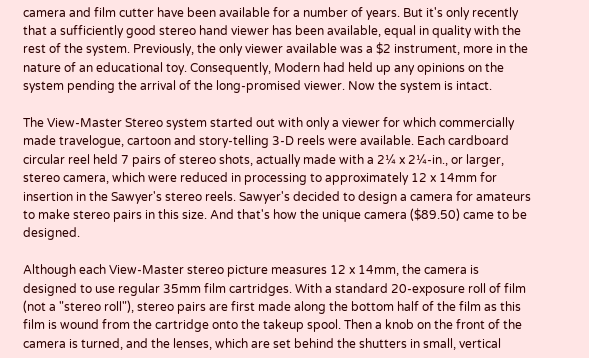camera and film cutter have been available for a number of years. But it's only recently that a sufficiently good stereo hand viewer has been available, equal in quality with the rest of the system. Previously, the only viewer available was a $2 instrument, more in the nature of an educational toy. Consequently, Modern had held up any opinions on the system pending the arrival of the long-promised viewer. Now the system is intact.

The View-Master Stereo system started out with only a viewer for which commercially made travelogue, cartoon and story-telling 3-D reels were available. Each cardboard circular reel held 7 pairs of stereo shots, actually made with a 2¼ x 2¼-in., or larger, stereo camera, which were reduced in processing to approximately 12 x 14mm for insertion in the Sawyer's stereo reels. Sawyer's decided to design a camera for amateurs to make stereo pairs in this size. And that's how the unique camera ($89.50) came to be designed.

Although each View-Master stereo picture measures 12 x 14mm, the camera is designed to use regular 35mm film cartridges. With a standard 20-exposure roll of film (not a "stereo roll"), stereo pairs are first made along the bottom half of the film as this film is wound from the cartridge onto the takeup spool. Then a knob on the front of the camera is turned, and the lenses, which are set behind the shutters in small, vertical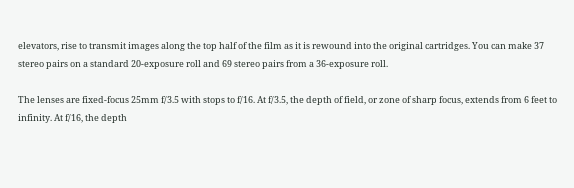elevators, rise to transmit images along the top half of the film as it is rewound into the original cartridges. You can make 37 stereo pairs on a standard 20-exposure roll and 69 stereo pairs from a 36-exposure roll.

The lenses are fixed-focus 25mm f/3.5 with stops to f/16. At f/3.5, the depth of field, or zone of sharp focus, extends from 6 feet to infinity. At f/16, the depth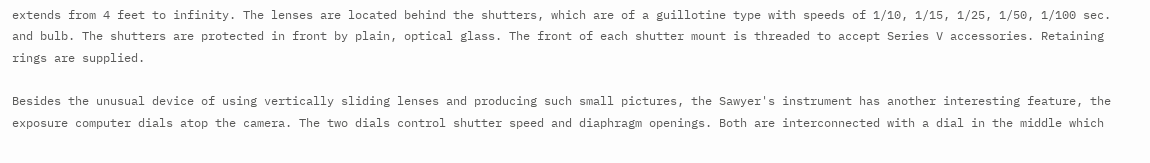extends from 4 feet to infinity. The lenses are located behind the shutters, which are of a guillotine type with speeds of 1/10, 1/15, 1/25, 1/50, 1/100 sec. and bulb. The shutters are protected in front by plain, optical glass. The front of each shutter mount is threaded to accept Series V accessories. Retaining rings are supplied.

Besides the unusual device of using vertically sliding lenses and producing such small pictures, the Sawyer's instrument has another interesting feature, the exposure computer dials atop the camera. The two dials control shutter speed and diaphragm openings. Both are interconnected with a dial in the middle which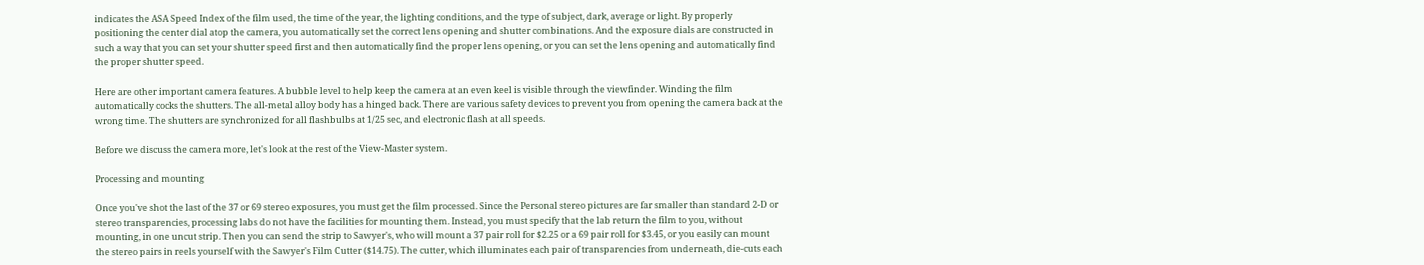indicates the ASA Speed Index of the film used, the time of the year, the lighting conditions, and the type of subject, dark, average or light. By properly positioning the center dial atop the camera, you automatically set the correct lens opening and shutter combinations. And the exposure dials are constructed in such a way that you can set your shutter speed first and then automatically find the proper lens opening, or you can set the lens opening and automatically find the proper shutter speed.

Here are other important camera features. A bubble level to help keep the camera at an even keel is visible through the viewfinder. Winding the film automatically cocks the shutters. The all-metal alloy body has a hinged back. There are various safety devices to prevent you from opening the camera back at the wrong time. The shutters are synchronized for all flashbulbs at 1/25 sec, and electronic flash at all speeds.

Before we discuss the camera more, let's look at the rest of the View-Master system.

Processing and mounting

Once you've shot the last of the 37 or 69 stereo exposures, you must get the film processed. Since the Personal stereo pictures are far smaller than standard 2-D or stereo transparencies, processing labs do not have the facilities for mounting them. Instead, you must specify that the lab return the film to you, without mounting, in one uncut strip. Then you can send the strip to Sawyer's, who will mount a 37 pair roll for $2.25 or a 69 pair roll for $3.45, or you easily can mount the stereo pairs in reels yourself with the Sawyer's Film Cutter ($14.75). The cutter, which illuminates each pair of transparencies from underneath, die-cuts each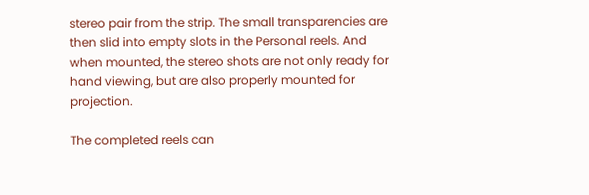stereo pair from the strip. The small transparencies are then slid into empty slots in the Personal reels. And when mounted, the stereo shots are not only ready for hand viewing, but are also properly mounted for projection.

The completed reels can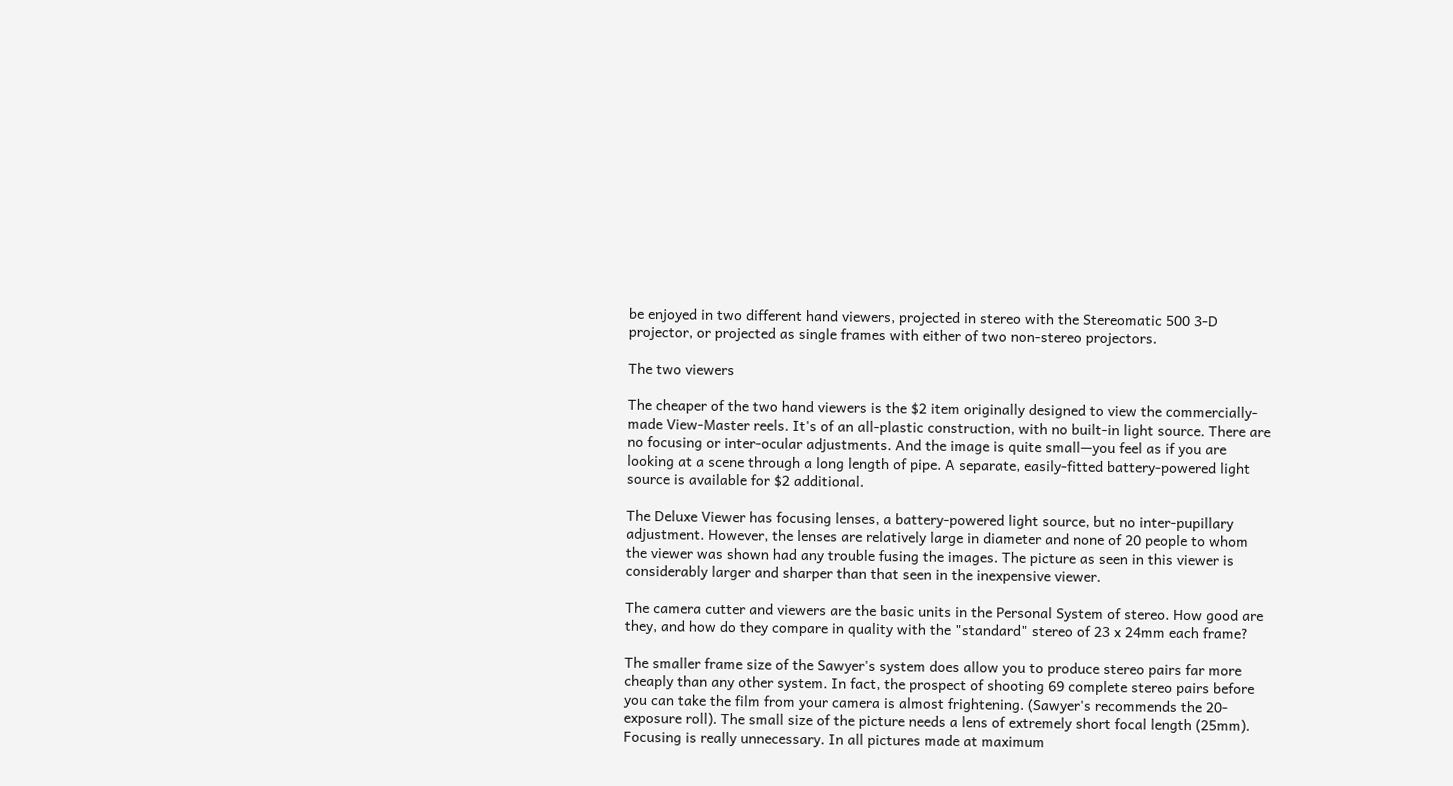be enjoyed in two different hand viewers, projected in stereo with the Stereomatic 500 3-D projector, or projected as single frames with either of two non-stereo projectors.

The two viewers

The cheaper of the two hand viewers is the $2 item originally designed to view the commercially-made View-Master reels. It's of an all-plastic construction, with no built-in light source. There are no focusing or inter-ocular adjustments. And the image is quite small—you feel as if you are looking at a scene through a long length of pipe. A separate, easily-fitted battery-powered light source is available for $2 additional.

The Deluxe Viewer has focusing lenses, a battery-powered light source, but no inter-pupillary adjustment. However, the lenses are relatively large in diameter and none of 20 people to whom the viewer was shown had any trouble fusing the images. The picture as seen in this viewer is considerably larger and sharper than that seen in the inexpensive viewer.

The camera cutter and viewers are the basic units in the Personal System of stereo. How good are they, and how do they compare in quality with the "standard" stereo of 23 x 24mm each frame?

The smaller frame size of the Sawyer's system does allow you to produce stereo pairs far more cheaply than any other system. In fact, the prospect of shooting 69 complete stereo pairs before you can take the film from your camera is almost frightening. (Sawyer's recommends the 20-exposure roll). The small size of the picture needs a lens of extremely short focal length (25mm). Focusing is really unnecessary. In all pictures made at maximum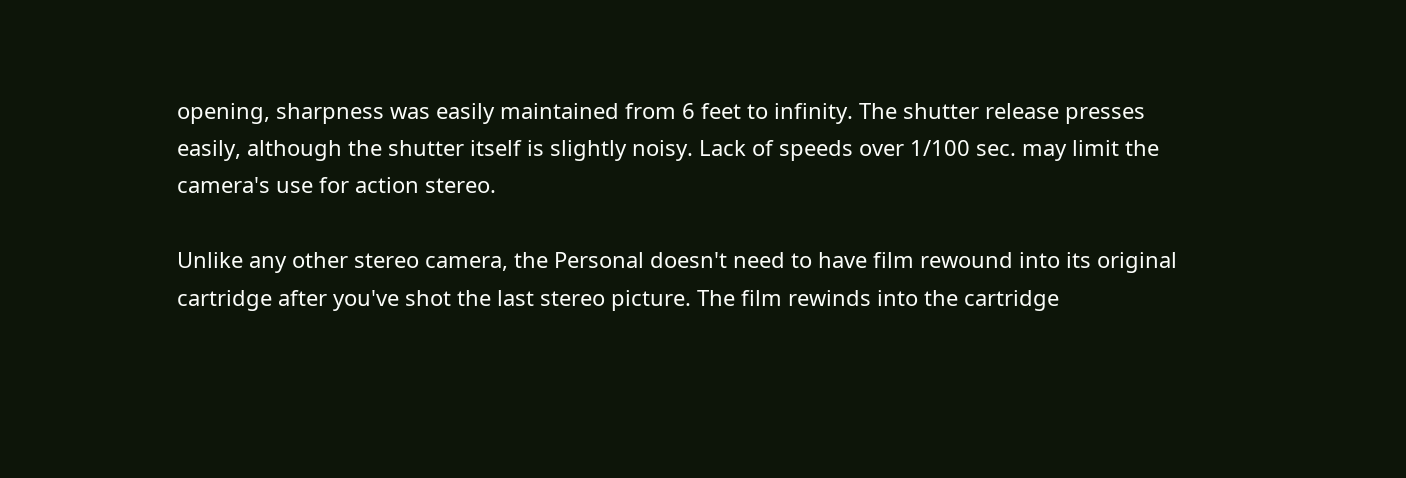opening, sharpness was easily maintained from 6 feet to infinity. The shutter release presses easily, although the shutter itself is slightly noisy. Lack of speeds over 1/100 sec. may limit the camera's use for action stereo.

Unlike any other stereo camera, the Personal doesn't need to have film rewound into its original cartridge after you've shot the last stereo picture. The film rewinds into the cartridge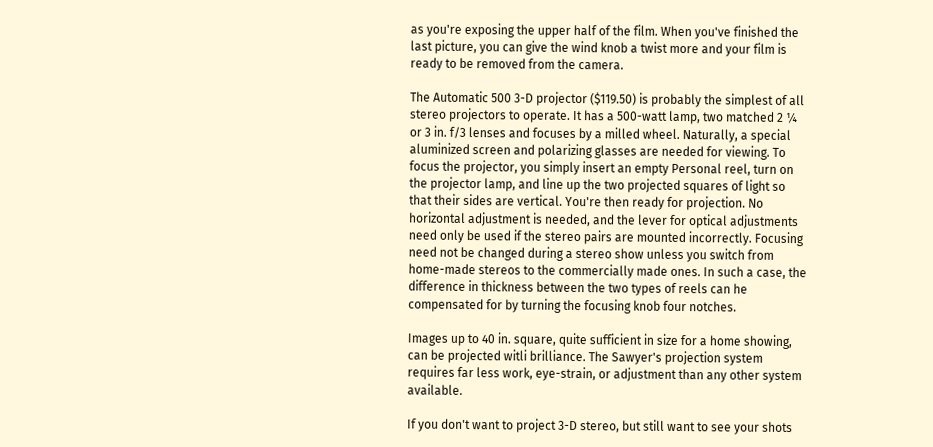as you're exposing the upper half of the film. When you've finished the last picture, you can give the wind knob a twist more and your film is ready to be removed from the camera.

The Automatic 500 3-D projector ($119.50) is probably the simplest of all stereo projectors to operate. It has a 500-watt lamp, two matched 2 ¼ or 3 in. f/3 lenses and focuses by a milled wheel. Naturally, a special aluminized screen and polarizing glasses are needed for viewing. To focus the projector, you simply insert an empty Personal reel, turn on the projector lamp, and line up the two projected squares of light so that their sides are vertical. You're then ready for projection. No horizontal adjustment is needed, and the lever for optical adjustments need only be used if the stereo pairs are mounted incorrectly. Focusing need not be changed during a stereo show unless you switch from home-made stereos to the commercially made ones. In such a case, the difference in thickness between the two types of reels can he compensated for by turning the focusing knob four notches.

Images up to 40 in. square, quite sufficient in size for a home showing, can be projected witli brilliance. The Sawyer's projection system requires far less work, eye-strain, or adjustment than any other system available.

If you don't want to project 3-D stereo, but still want to see your shots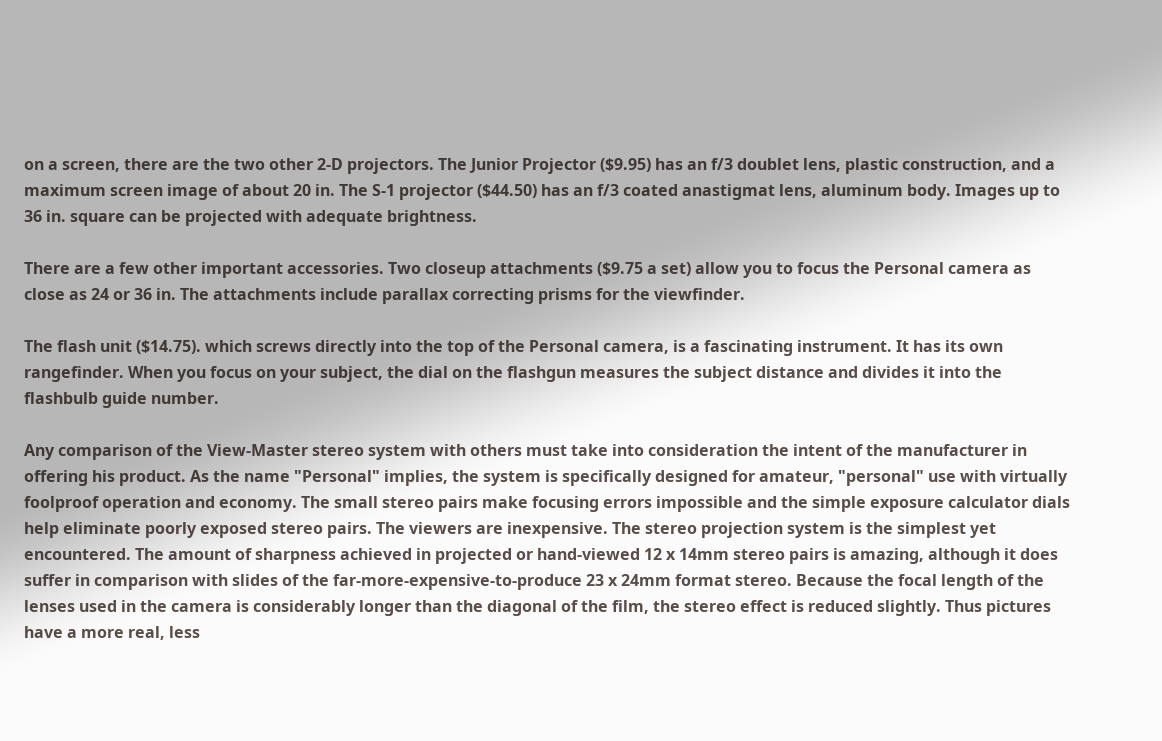on a screen, there are the two other 2-D projectors. The Junior Projector ($9.95) has an f/3 doublet lens, plastic construction, and a maximum screen image of about 20 in. The S-1 projector ($44.50) has an f/3 coated anastigmat lens, aluminum body. Images up to 36 in. square can be projected with adequate brightness.

There are a few other important accessories. Two closeup attachments ($9.75 a set) allow you to focus the Personal camera as close as 24 or 36 in. The attachments include parallax correcting prisms for the viewfinder.

The flash unit ($14.75). which screws directly into the top of the Personal camera, is a fascinating instrument. It has its own rangefinder. When you focus on your subject, the dial on the flashgun measures the subject distance and divides it into the flashbulb guide number.

Any comparison of the View-Master stereo system with others must take into consideration the intent of the manufacturer in offering his product. As the name "Personal" implies, the system is specifically designed for amateur, "personal" use with virtually foolproof operation and economy. The small stereo pairs make focusing errors impossible and the simple exposure calculator dials help eliminate poorly exposed stereo pairs. The viewers are inexpensive. The stereo projection system is the simplest yet encountered. The amount of sharpness achieved in projected or hand-viewed 12 x 14mm stereo pairs is amazing, although it does suffer in comparison with slides of the far-more-expensive-to-produce 23 x 24mm format stereo. Because the focal length of the lenses used in the camera is considerably longer than the diagonal of the film, the stereo effect is reduced slightly. Thus pictures have a more real, less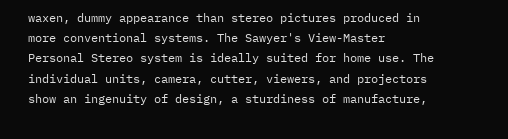waxen, dummy appearance than stereo pictures produced in more conventional systems. The Sawyer's View-Master Personal Stereo system is ideally suited for home use. The individual units, camera, cutter, viewers, and projectors show an ingenuity of design, a sturdiness of manufacture,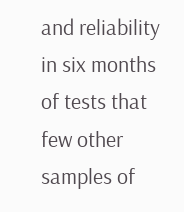and reliability in six months of tests that few other samples of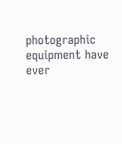photographic equipment have ever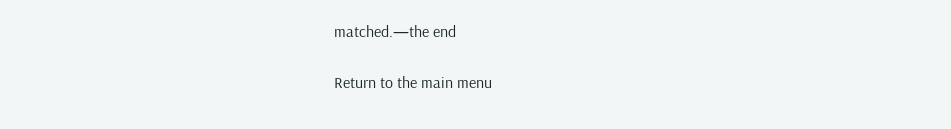matched.—the end

Return to the main menu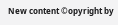New content ©opyright by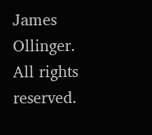James Ollinger. All rights reserved.